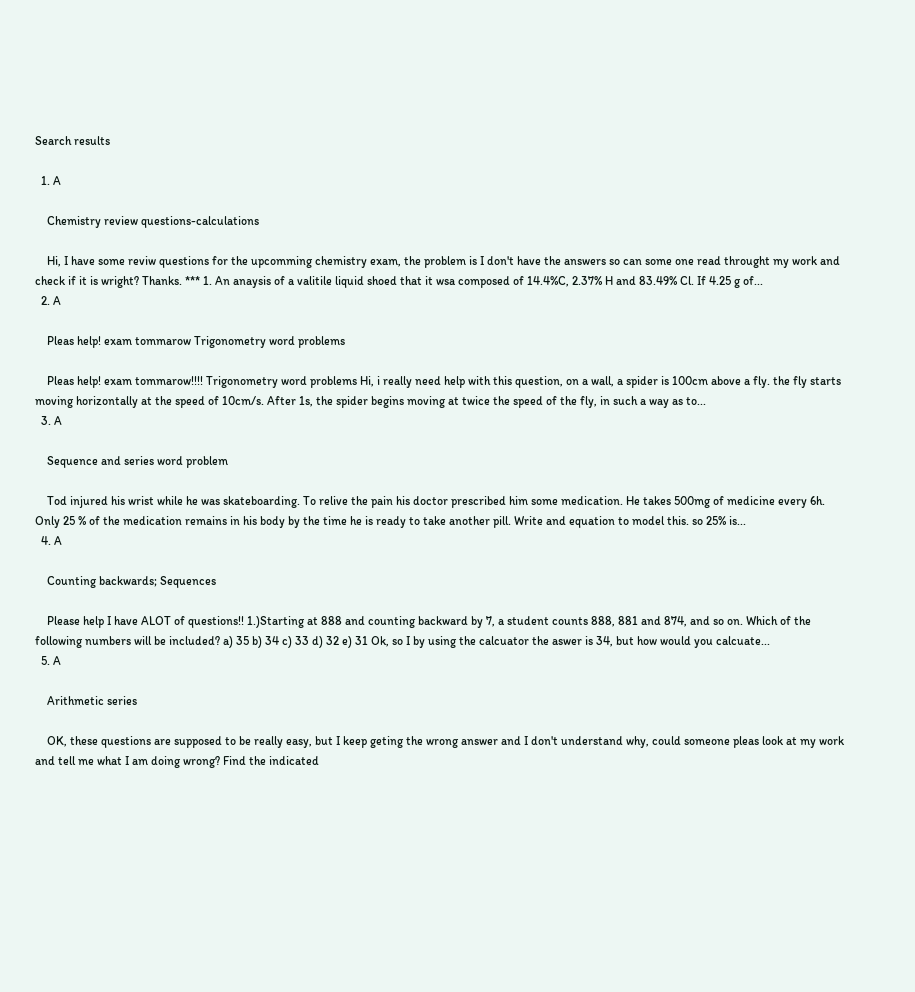Search results

  1. A

    Chemistry review questions-calculations

    Hi, I have some reviw questions for the upcomming chemistry exam, the problem is I don't have the answers so can some one read throught my work and check if it is wright? Thanks. *** 1. An anaysis of a valitile liquid shoed that it wsa composed of 14.4%C, 2.37% H and 83.49% Cl. If 4.25 g of...
  2. A

    Pleas help! exam tommarow Trigonometry word problems

    Pleas help! exam tommarow!!!! Trigonometry word problems Hi, i really need help with this question, on a wall, a spider is 100cm above a fly. the fly starts moving horizontally at the speed of 10cm/s. After 1s, the spider begins moving at twice the speed of the fly, in such a way as to...
  3. A

    Sequence and series word problem

    Tod injured his wrist while he was skateboarding. To relive the pain his doctor prescribed him some medication. He takes 500mg of medicine every 6h. Only 25 % of the medication remains in his body by the time he is ready to take another pill. Write and equation to model this. so 25% is...
  4. A

    Counting backwards; Sequences

    Please help I have ALOT of questions!! 1.)Starting at 888 and counting backward by 7, a student counts 888, 881 and 874, and so on. Which of the following numbers will be included? a) 35 b) 34 c) 33 d) 32 e) 31 Ok, so I by using the calcuator the aswer is 34, but how would you calcuate...
  5. A

    Arithmetic series

    OK, these questions are supposed to be really easy, but I keep geting the wrong answer and I don't understand why, could someone pleas look at my work and tell me what I am doing wrong? Find the indicated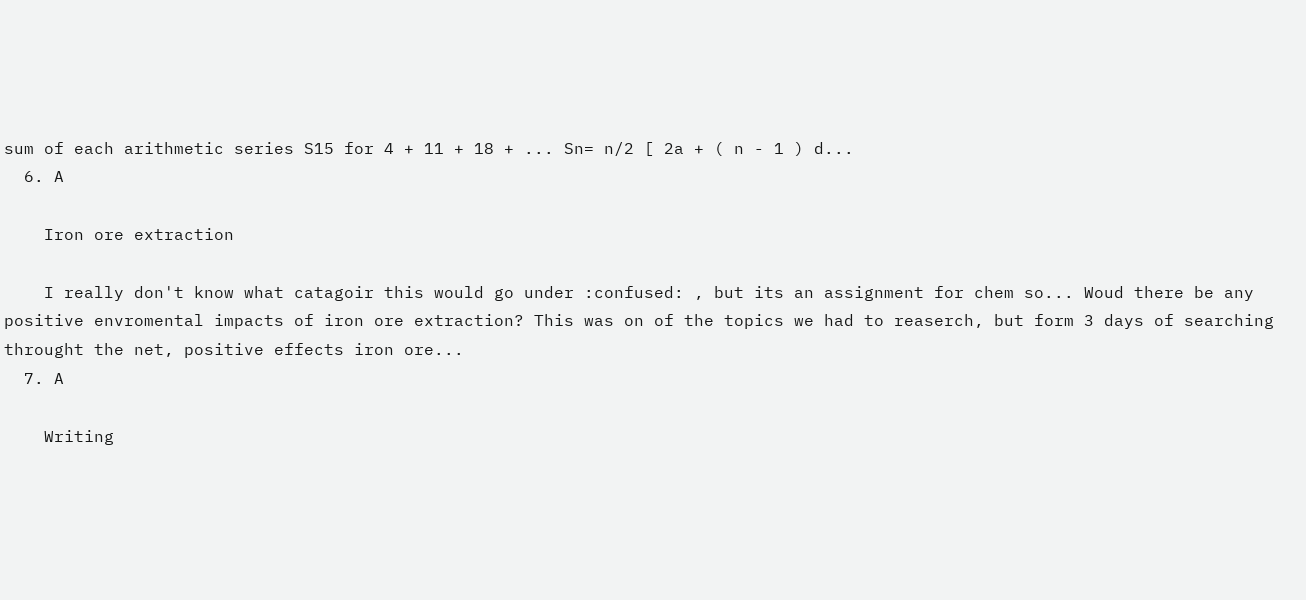sum of each arithmetic series S15 for 4 + 11 + 18 + ... Sn= n/2 [ 2a + ( n - 1 ) d...
  6. A

    Iron ore extraction

    I really don't know what catagoir this would go under :confused: , but its an assignment for chem so... Woud there be any positive envromental impacts of iron ore extraction? This was on of the topics we had to reaserch, but form 3 days of searching throught the net, positive effects iron ore...
  7. A

    Writing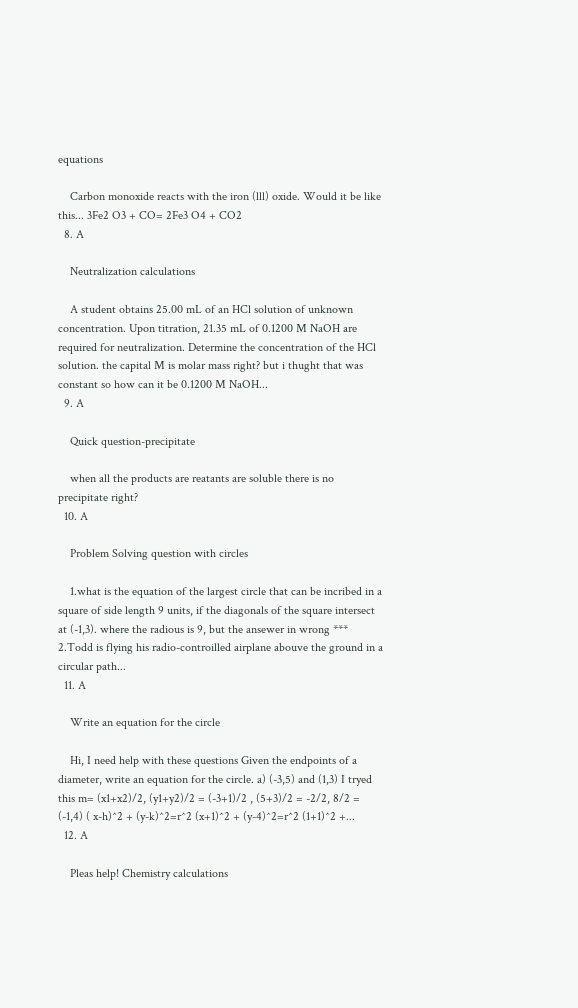equations

    Carbon monoxide reacts with the iron (lll) oxide. Would it be like this... 3Fe2 O3 + CO= 2Fe3 O4 + CO2
  8. A

    Neutralization calculations

    A student obtains 25.00 mL of an HCl solution of unknown concentration. Upon titration, 21.35 mL of 0.1200 M NaOH are required for neutralization. Determine the concentration of the HCl solution. the capital M is molar mass right? but i thught that was constant so how can it be 0.1200 M NaOH...
  9. A

    Quick question-precipitate

    when all the products are reatants are soluble there is no precipitate right?
  10. A

    Problem Solving question with circles

    1.what is the equation of the largest circle that can be incribed in a square of side length 9 units, if the diagonals of the square intersect at (-1,3). where the radious is 9, but the ansewer in wrong *** 2.Todd is flying his radio-controilled airplane abouve the ground in a circular path...
  11. A

    Write an equation for the circle

    Hi, I need help with these questions Given the endpoints of a diameter, write an equation for the circle. a) (-3,5) and (1,3) I tryed this m= (x1+x2)/2, (y1+y2)/2 = (-3+1)/2 , (5+3)/2 = -2/2, 8/2 = (-1,4) ( x-h)^2 + (y-k)^2=r^2 (x+1)^2 + (y-4)^2=r^2 (1+1)^2 +...
  12. A

    Pleas help! Chemistry calculations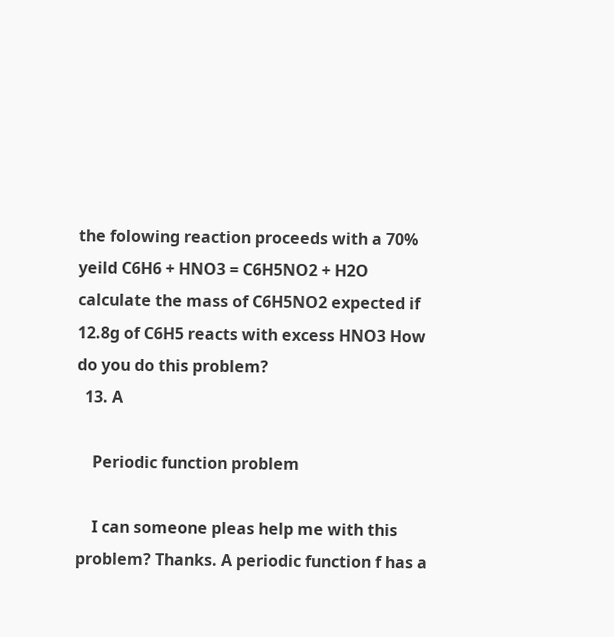the folowing reaction proceeds with a 70% yeild C6H6 + HNO3 = C6H5NO2 + H2O calculate the mass of C6H5NO2 expected if 12.8g of C6H5 reacts with excess HNO3 How do you do this problem?
  13. A

    Periodic function problem

    I can someone pleas help me with this problem? Thanks. A periodic function f has a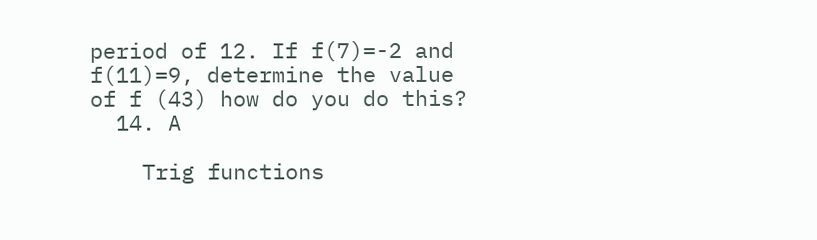period of 12. If f(7)=-2 and f(11)=9, determine the value of f (43) how do you do this?
  14. A

    Trig functions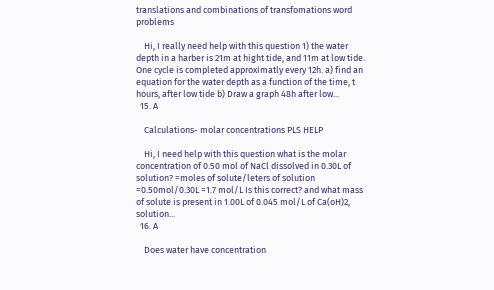translations and combinations of transfomations word problems

    Hi, I really need help with this question 1) the water depth in a harber is 21m at hight tide, and 11m at low tide. One cycle is completed approximatly every 12h. a) find an equation for the water depth as a function of the time, t hours, after low tide b) Draw a graph 48h after low...
  15. A

    Calculations- molar concentrations PLS HELP

    Hi, I need help with this question what is the molar concentration of 0.50 mol of NaCl dissolved in 0.30L of solution? =moles of solute/leters of solution =0.50mol/0.30L =1.7 mol/L Is this correct? and what mass of solute is present in 1.00L of 0.045 mol/L of Ca(oH)2, solution...
  16. A

    Does water have concentration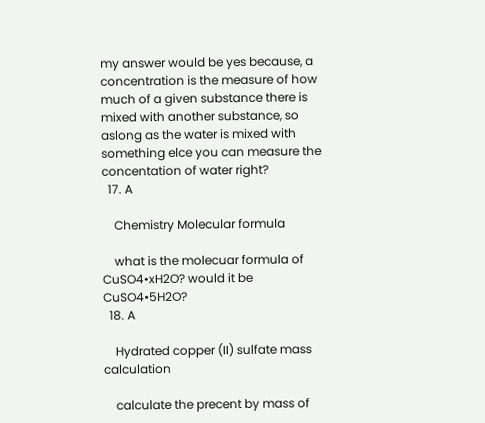my answer would be yes because, a concentration is the measure of how much of a given substance there is mixed with another substance, so aslong as the water is mixed with something elce you can measure the concentation of water right?
  17. A

    Chemistry Molecular formula

    what is the molecuar formula of CuSO4•xH2O? would it be CuSO4•5H2O?
  18. A

    Hydrated copper (II) sulfate mass calculation

    calculate the precent by mass of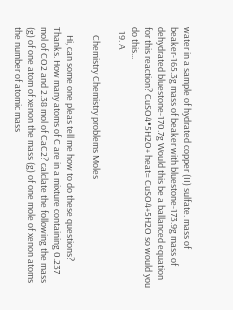water in a sample of hydrated copper (II) sulfate. mass of beaker-165.3g mass of beaker with bluestone-173.9g mass of dehydrated bluestone-170.7g Would this be a ballanced equation for this reaction? CuSO4•5H2O+ heat= CuSO4+5H2O so would you do this...
  19. A

    Chemistry Chemistry problems Moles

    Hi, can some one pleas tell me how to do these questions? Thanks. How many atoms of C are in a mixture containing 0.237 mol of CO2 and 2.38 mol of CaC2? calclate the following the mass (g) of one atom of xenon the mass (g) of one mole of xenon atoms the number of atomic mass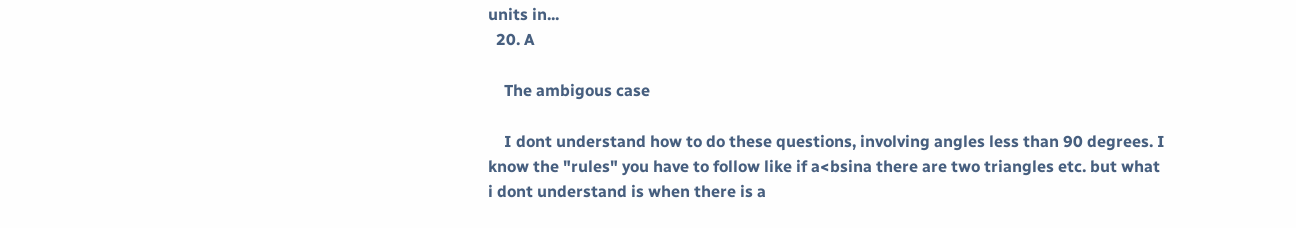units in...
  20. A

    The ambigous case

    I dont understand how to do these questions, involving angles less than 90 degrees. I know the "rules" you have to follow like if a<bsina there are two triangles etc. but what i dont understand is when there is a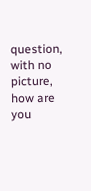question, with no picture, how are you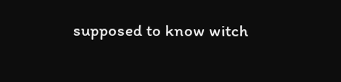supposed to know witch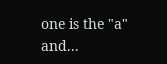one is the "a" and...